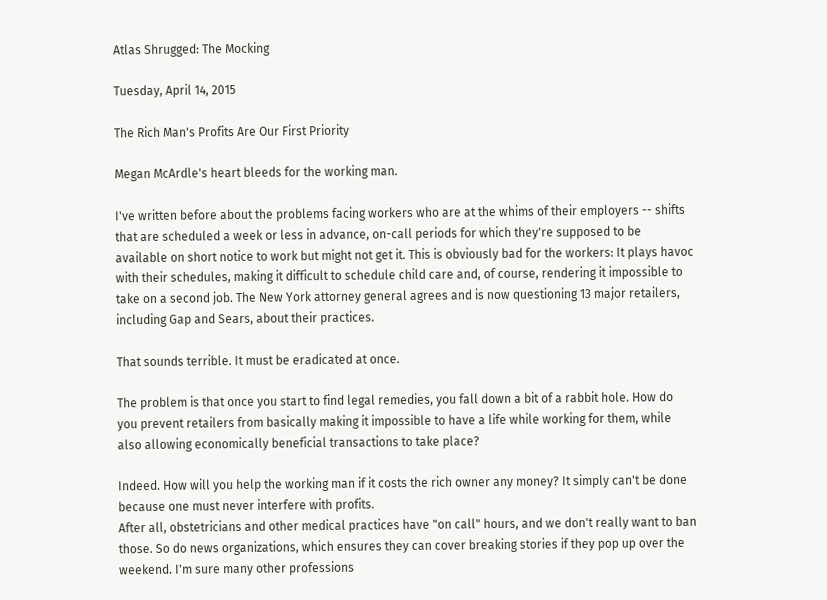Atlas Shrugged: The Mocking

Tuesday, April 14, 2015

The Rich Man's Profits Are Our First Priority

Megan McArdle's heart bleeds for the working man.

I've written before about the problems facing workers who are at the whims of their employers -- shifts that are scheduled a week or less in advance, on-call periods for which they're supposed to be available on short notice to work but might not get it. This is obviously bad for the workers: It plays havoc with their schedules, making it difficult to schedule child care and, of course, rendering it impossible to take on a second job. The New York attorney general agrees and is now questioning 13 major retailers, including Gap and Sears, about their practices.

That sounds terrible. It must be eradicated at once.

The problem is that once you start to find legal remedies, you fall down a bit of a rabbit hole. How do you prevent retailers from basically making it impossible to have a life while working for them, while also allowing economically beneficial transactions to take place?

Indeed. How will you help the working man if it costs the rich owner any money? It simply can't be done because one must never interfere with profits.
After all, obstetricians and other medical practices have "on call" hours, and we don't really want to ban those. So do news organizations, which ensures they can cover breaking stories if they pop up over the weekend. I'm sure many other professions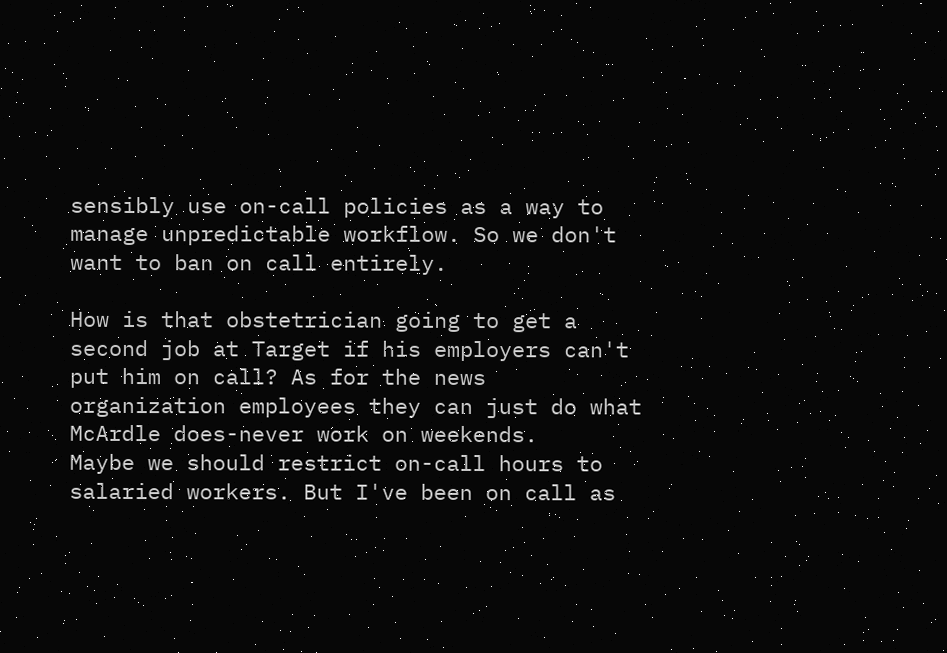sensibly use on-call policies as a way to manage unpredictable workflow. So we don't want to ban on call entirely.

How is that obstetrician going to get a second job at Target if his employers can't put him on call? As for the news organization employees they can just do what McArdle does-never work on weekends.
Maybe we should restrict on-call hours to salaried workers. But I've been on call as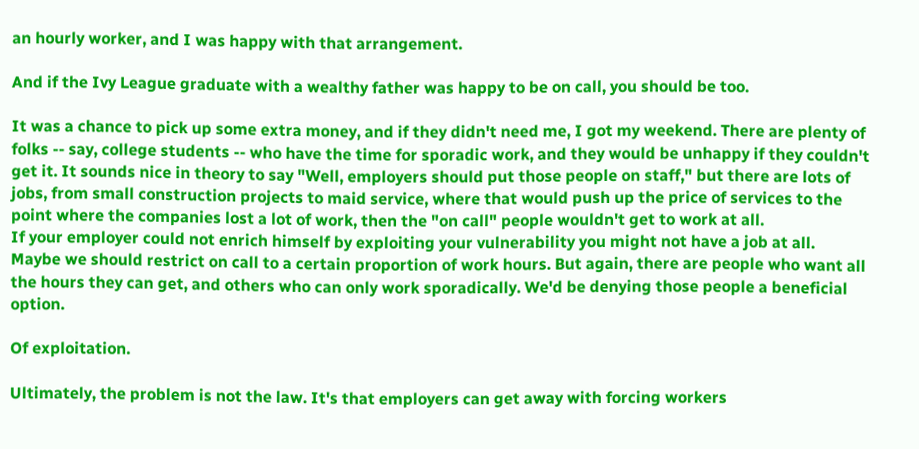an hourly worker, and I was happy with that arrangement.

And if the Ivy League graduate with a wealthy father was happy to be on call, you should be too.

It was a chance to pick up some extra money, and if they didn't need me, I got my weekend. There are plenty of folks -- say, college students -- who have the time for sporadic work, and they would be unhappy if they couldn't get it. It sounds nice in theory to say "Well, employers should put those people on staff," but there are lots of jobs, from small construction projects to maid service, where that would push up the price of services to the point where the companies lost a lot of work, then the "on call" people wouldn't get to work at all.
If your employer could not enrich himself by exploiting your vulnerability you might not have a job at all.
Maybe we should restrict on call to a certain proportion of work hours. But again, there are people who want all the hours they can get, and others who can only work sporadically. We'd be denying those people a beneficial option.

Of exploitation.

Ultimately, the problem is not the law. It's that employers can get away with forcing workers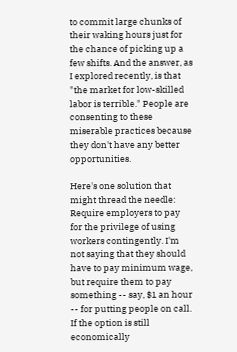to commit large chunks of their waking hours just for the chance of picking up a few shifts. And the answer, as I explored recently, is that "the market for low-skilled labor is terrible." People are consenting to these miserable practices because they don't have any better opportunities.

Here's one solution that might thread the needle: Require employers to pay for the privilege of using workers contingently. I'm not saying that they should have to pay minimum wage, but require them to pay something -- say, $1 an hour -- for putting people on call. If the option is still economically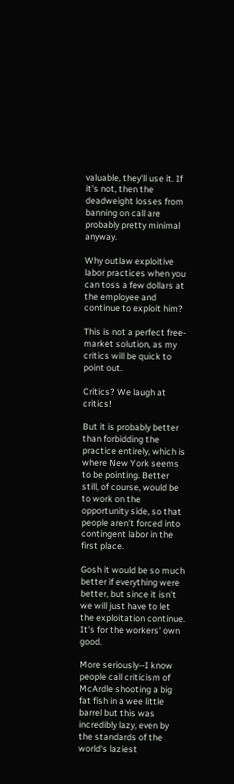valuable, they'll use it. If it's not, then the deadweight losses from banning on call are probably pretty minimal anyway.

Why outlaw exploitive labor practices when you can toss a few dollars at the employee and continue to exploit him?

This is not a perfect free-market solution, as my critics will be quick to point out.

Critics? We laugh at critics!

But it is probably better than forbidding the practice entirely, which is where New York seems to be pointing. Better still, of course, would be to work on the opportunity side, so that people aren't forced into contingent labor in the first place.

Gosh it would be so much better if everything were better, but since it isn't we will just have to let the exploitation continue. It's for the workers' own good.

More seriously--I know people call criticism of McArdle shooting a big fat fish in a wee little barrel but this was incredibly lazy, even by the standards of the world's laziest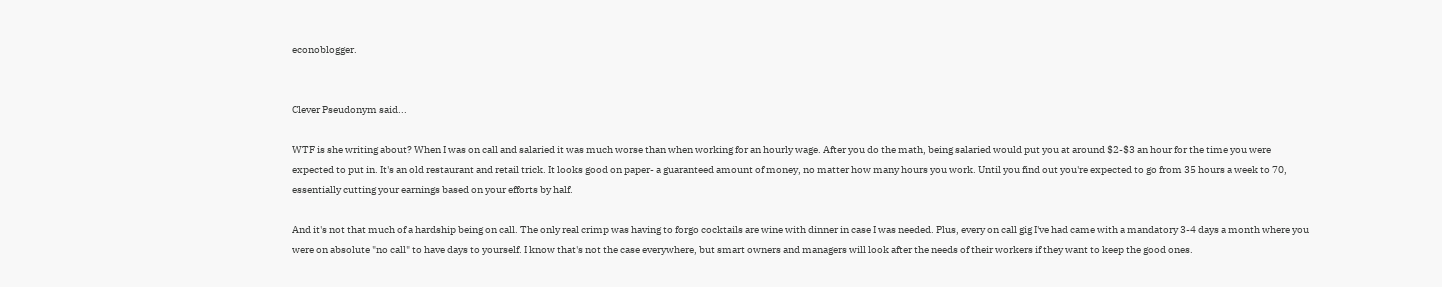econoblogger.


Clever Pseudonym said...

WTF is she writing about? When I was on call and salaried it was much worse than when working for an hourly wage. After you do the math, being salaried would put you at around $2-$3 an hour for the time you were expected to put in. It's an old restaurant and retail trick. It looks good on paper- a guaranteed amount of money, no matter how many hours you work. Until you find out you're expected to go from 35 hours a week to 70, essentially cutting your earnings based on your efforts by half.

And it's not that much of a hardship being on call. The only real crimp was having to forgo cocktails are wine with dinner in case I was needed. Plus, every on call gig I've had came with a mandatory 3-4 days a month where you were on absolute "no call" to have days to yourself. I know that's not the case everywhere, but smart owners and managers will look after the needs of their workers if they want to keep the good ones.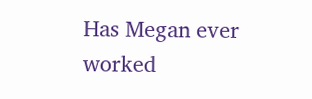Has Megan ever worked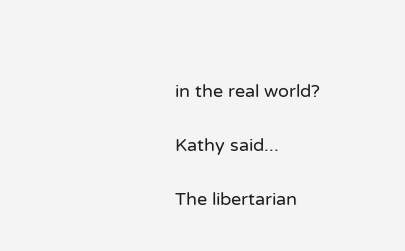in the real world?

Kathy said...

The libertarian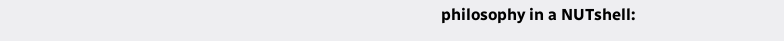philosophy in a NUTshell: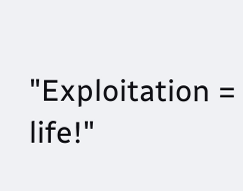"Exploitation = life!"